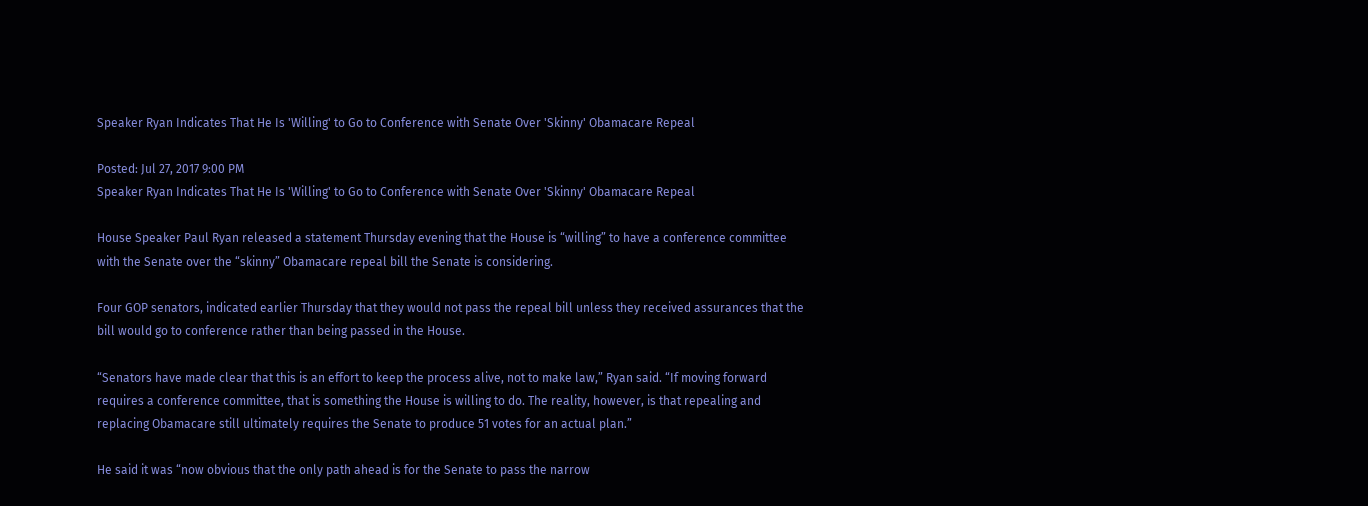Speaker Ryan Indicates That He Is 'Willing' to Go to Conference with Senate Over 'Skinny' Obamacare Repeal

Posted: Jul 27, 2017 9:00 PM
Speaker Ryan Indicates That He Is 'Willing' to Go to Conference with Senate Over 'Skinny' Obamacare Repeal

House Speaker Paul Ryan released a statement Thursday evening that the House is “willing” to have a conference committee with the Senate over the “skinny” Obamacare repeal bill the Senate is considering.

Four GOP senators, indicated earlier Thursday that they would not pass the repeal bill unless they received assurances that the bill would go to conference rather than being passed in the House.

“Senators have made clear that this is an effort to keep the process alive, not to make law,” Ryan said. “If moving forward requires a conference committee, that is something the House is willing to do. The reality, however, is that repealing and replacing Obamacare still ultimately requires the Senate to produce 51 votes for an actual plan.”

He said it was “now obvious that the only path ahead is for the Senate to pass the narrow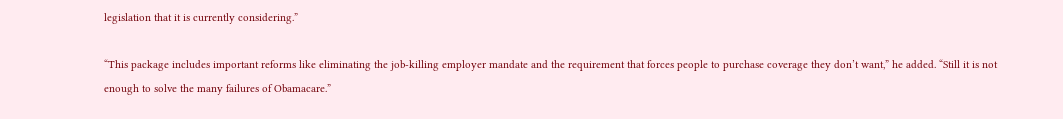legislation that it is currently considering.”

“This package includes important reforms like eliminating the job-killing employer mandate and the requirement that forces people to purchase coverage they don’t want,” he added. “Still it is not enough to solve the many failures of Obamacare.”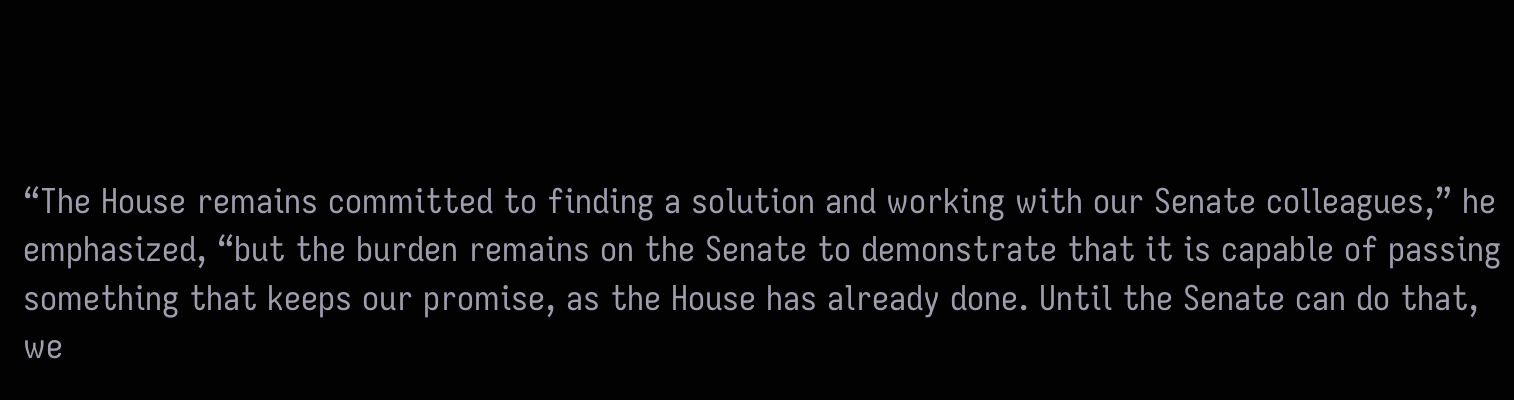“The House remains committed to finding a solution and working with our Senate colleagues,” he emphasized, “but the burden remains on the Senate to demonstrate that it is capable of passing something that keeps our promise, as the House has already done. Until the Senate can do that, we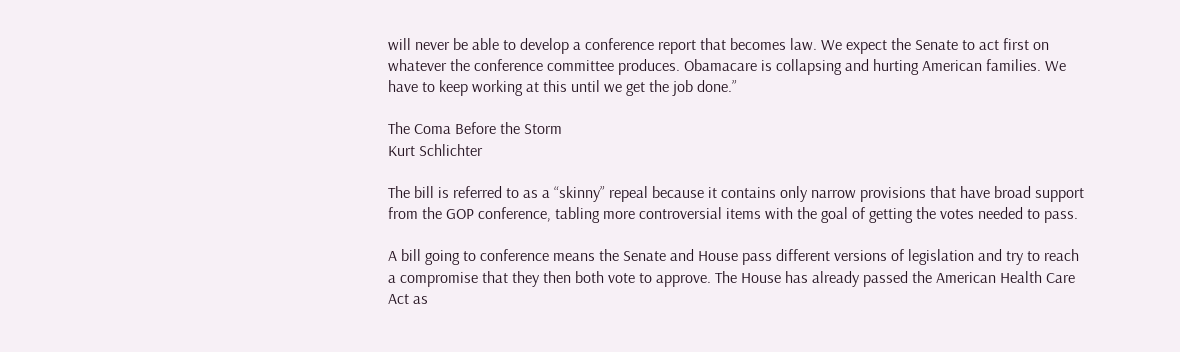will never be able to develop a conference report that becomes law. We expect the Senate to act first on whatever the conference committee produces. Obamacare is collapsing and hurting American families. We have to keep working at this until we get the job done.”

The Coma Before the Storm
Kurt Schlichter

The bill is referred to as a “skinny” repeal because it contains only narrow provisions that have broad support from the GOP conference, tabling more controversial items with the goal of getting the votes needed to pass.

A bill going to conference means the Senate and House pass different versions of legislation and try to reach a compromise that they then both vote to approve. The House has already passed the American Health Care Act as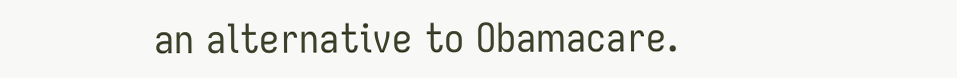an alternative to Obamacare.